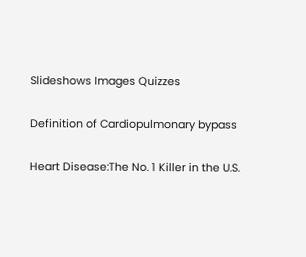Slideshows Images Quizzes

Definition of Cardiopulmonary bypass

Heart Disease:The No. 1 Killer in the U.S.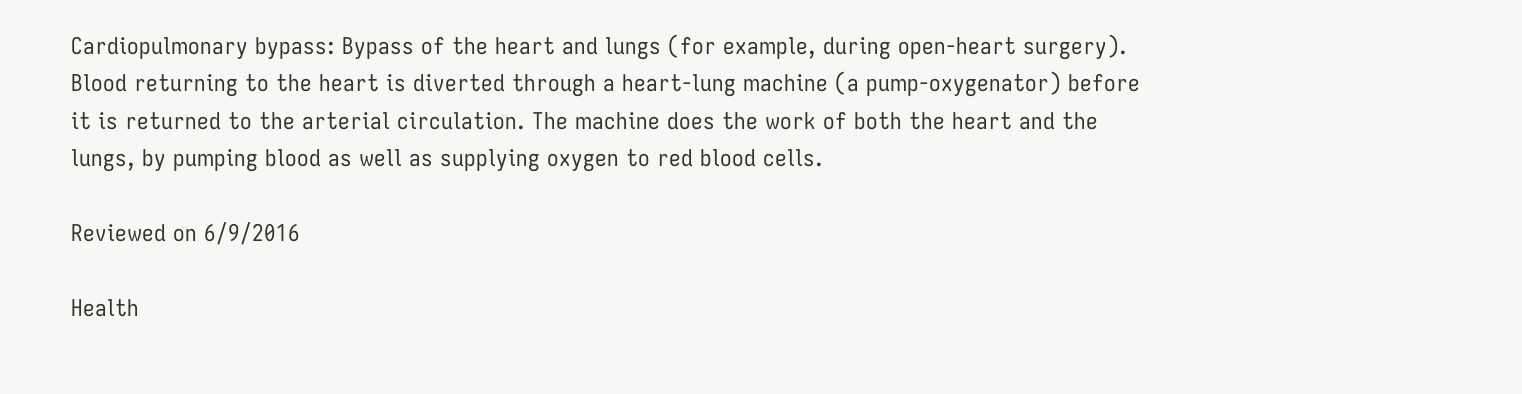Cardiopulmonary bypass: Bypass of the heart and lungs (for example, during open-heart surgery). Blood returning to the heart is diverted through a heart-lung machine (a pump-oxygenator) before it is returned to the arterial circulation. The machine does the work of both the heart and the lungs, by pumping blood as well as supplying oxygen to red blood cells.

Reviewed on 6/9/2016

Health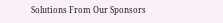Solutions From Our Sponsors